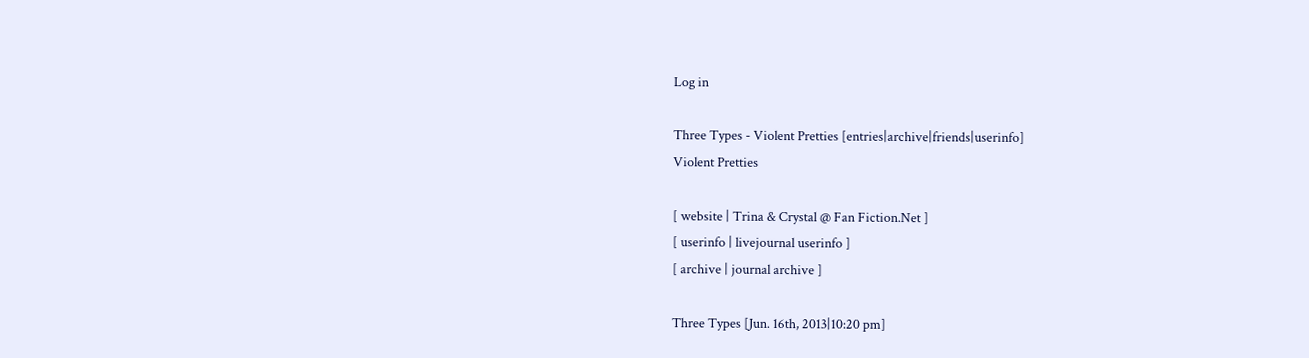Log in

Three Types - Violent Pretties [entries|archive|friends|userinfo]
Violent Pretties

[ website | Trina & Crystal @ Fan Fiction.Net ]
[ userinfo | livejournal userinfo ]
[ archive | journal archive ]

Three Types [Jun. 16th, 2013|10:20 pm]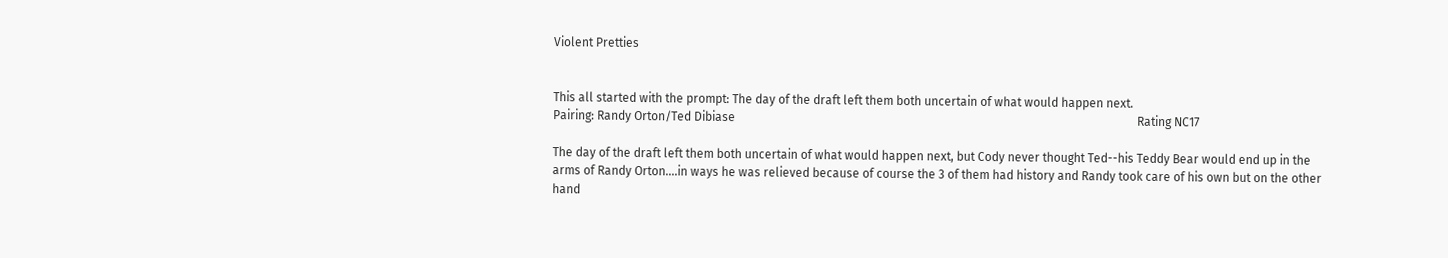Violent Pretties


This all started with the prompt: The day of the draft left them both uncertain of what would happen next.                                                                                                                                         Pairing: Randy Orton/Ted Dibiase                                                                                                                                      Rating NC17

The day of the draft left them both uncertain of what would happen next, but Cody never thought Ted--his Teddy Bear would end up in the arms of Randy Orton....in ways he was relieved because of course the 3 of them had history and Randy took care of his own but on the other hand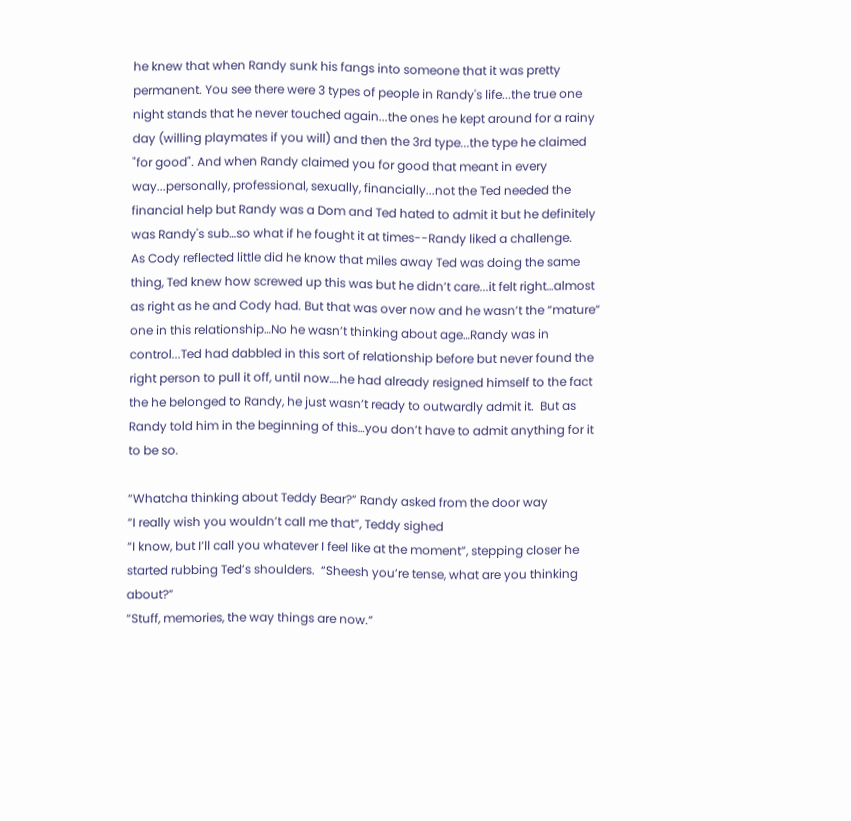he knew that when Randy sunk his fangs into someone that it was pretty permanent. You see there were 3 types of people in Randy's life...the true one night stands that he never touched again...the ones he kept around for a rainy day (willing playmates if you will) and then the 3rd type...the type he claimed "for good". And when Randy claimed you for good that meant in every way...personally, professional, sexually, financially...not the Ted needed the financial help but Randy was a Dom and Ted hated to admit it but he definitely was Randy's sub…so what if he fought it at times--Randy liked a challenge.
As Cody reflected little did he know that miles away Ted was doing the same thing, Ted knew how screwed up this was but he didn’t care...it felt right…almost as right as he and Cody had. But that was over now and he wasn’t the “mature” one in this relationship…No he wasn’t thinking about age…Randy was in control...Ted had dabbled in this sort of relationship before but never found the right person to pull it off, until now….he had already resigned himself to the fact the he belonged to Randy, he just wasn’t ready to outwardly admit it.  But as Randy told him in the beginning of this…you don’t have to admit anything for it to be so.

“Whatcha thinking about Teddy Bear?” Randy asked from the door way
“I really wish you wouldn’t call me that”, Teddy sighed
“I know, but I’ll call you whatever I feel like at the moment”, stepping closer he started rubbing Ted’s shoulders.  “Sheesh you’re tense, what are you thinking about?”
“Stuff, memories, the way things are now.”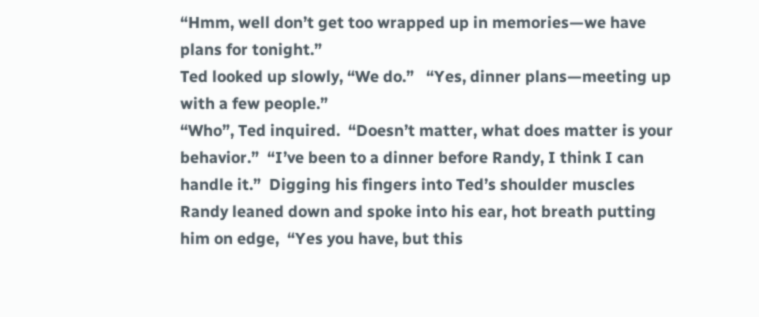“Hmm, well don’t get too wrapped up in memories—we have plans for tonight.”
Ted looked up slowly, “We do.”   “Yes, dinner plans—meeting up with a few people.”
“Who”, Ted inquired.  “Doesn’t matter, what does matter is your behavior.”  “I’ve been to a dinner before Randy, I think I can handle it.”  Digging his fingers into Ted’s shoulder muscles Randy leaned down and spoke into his ear, hot breath putting him on edge,  “Yes you have, but this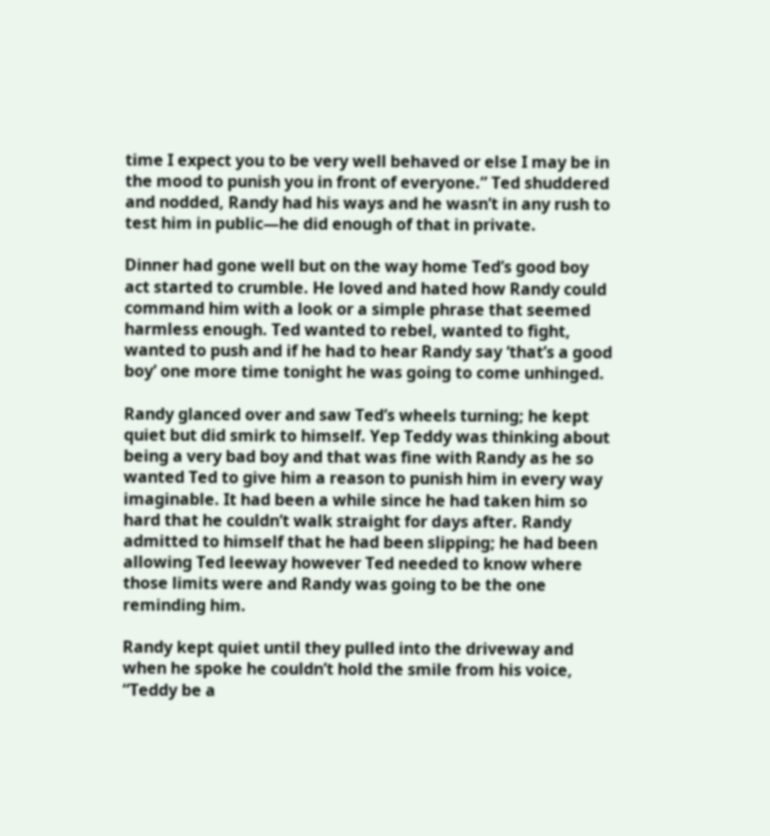time I expect you to be very well behaved or else I may be in the mood to punish you in front of everyone.” Ted shuddered and nodded, Randy had his ways and he wasn’t in any rush to test him in public—he did enough of that in private.

Dinner had gone well but on the way home Ted’s good boy act started to crumble. He loved and hated how Randy could command him with a look or a simple phrase that seemed harmless enough. Ted wanted to rebel, wanted to fight, wanted to push and if he had to hear Randy say ‘that’s a good boy’ one more time tonight he was going to come unhinged.

Randy glanced over and saw Ted’s wheels turning; he kept quiet but did smirk to himself. Yep Teddy was thinking about being a very bad boy and that was fine with Randy as he so wanted Ted to give him a reason to punish him in every way imaginable. It had been a while since he had taken him so hard that he couldn’t walk straight for days after. Randy admitted to himself that he had been slipping; he had been allowing Ted leeway however Ted needed to know where those limits were and Randy was going to be the one reminding him.

Randy kept quiet until they pulled into the driveway and when he spoke he couldn’t hold the smile from his voice, “Teddy be a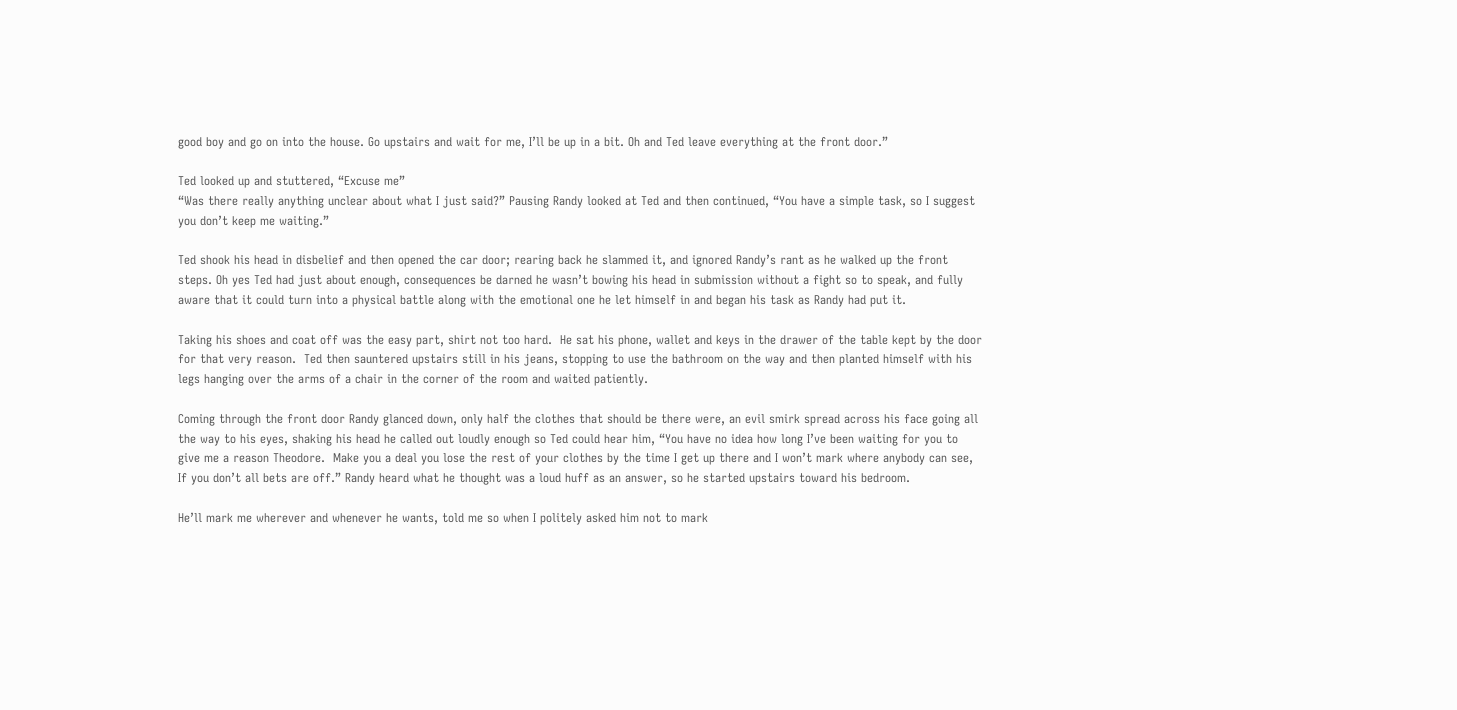good boy and go on into the house. Go upstairs and wait for me, I’ll be up in a bit. Oh and Ted leave everything at the front door.”

Ted looked up and stuttered, “Excuse me”
“Was there really anything unclear about what I just said?” Pausing Randy looked at Ted and then continued, “You have a simple task, so I suggest you don’t keep me waiting.”

Ted shook his head in disbelief and then opened the car door; rearing back he slammed it, and ignored Randy’s rant as he walked up the front steps. Oh yes Ted had just about enough, consequences be darned he wasn’t bowing his head in submission without a fight so to speak, and fully aware that it could turn into a physical battle along with the emotional one he let himself in and began his task as Randy had put it.

Taking his shoes and coat off was the easy part, shirt not too hard.  He sat his phone, wallet and keys in the drawer of the table kept by the door for that very reason.  Ted then sauntered upstairs still in his jeans, stopping to use the bathroom on the way and then planted himself with his legs hanging over the arms of a chair in the corner of the room and waited patiently.

Coming through the front door Randy glanced down, only half the clothes that should be there were, an evil smirk spread across his face going all the way to his eyes, shaking his head he called out loudly enough so Ted could hear him, “You have no idea how long I’ve been waiting for you to give me a reason Theodore.  Make you a deal you lose the rest of your clothes by the time I get up there and I won’t mark where anybody can see, If you don’t all bets are off.” Randy heard what he thought was a loud huff as an answer, so he started upstairs toward his bedroom.

He’ll mark me wherever and whenever he wants, told me so when I politely asked him not to mark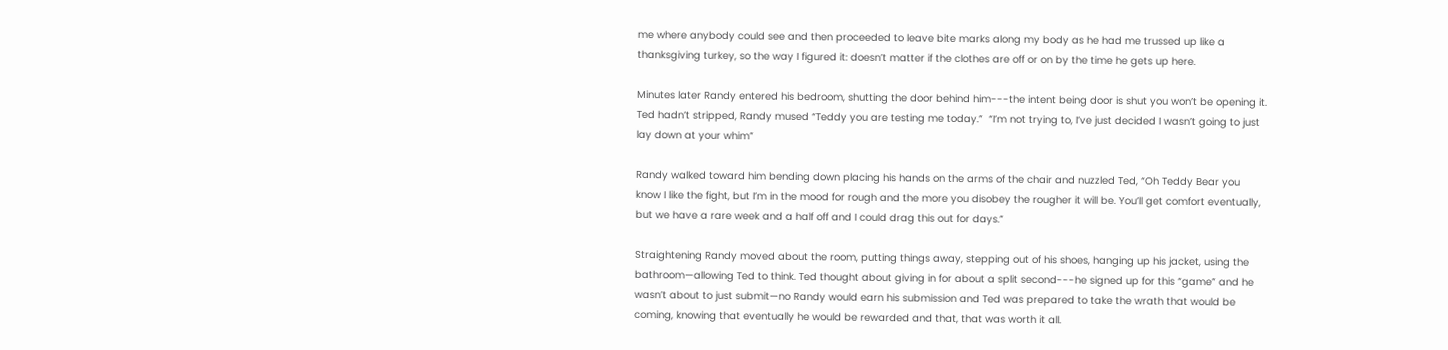me where anybody could see and then proceeded to leave bite marks along my body as he had me trussed up like a thanksgiving turkey, so the way I figured it: doesn’t matter if the clothes are off or on by the time he gets up here.

Minutes later Randy entered his bedroom, shutting the door behind him---the intent being door is shut you won’t be opening it. Ted hadn’t stripped, Randy mused “Teddy you are testing me today.”  “I’m not trying to, I’ve just decided I wasn’t going to just lay down at your whim”

Randy walked toward him bending down placing his hands on the arms of the chair and nuzzled Ted, “Oh Teddy Bear you know I like the fight, but I’m in the mood for rough and the more you disobey the rougher it will be. You’ll get comfort eventually, but we have a rare week and a half off and I could drag this out for days.”

Straightening Randy moved about the room, putting things away, stepping out of his shoes, hanging up his jacket, using the bathroom—allowing Ted to think. Ted thought about giving in for about a split second---he signed up for this “game” and he wasn’t about to just submit—no Randy would earn his submission and Ted was prepared to take the wrath that would be coming, knowing that eventually he would be rewarded and that, that was worth it all.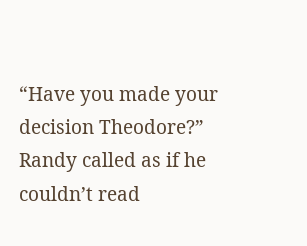“Have you made your decision Theodore?” Randy called as if he couldn’t read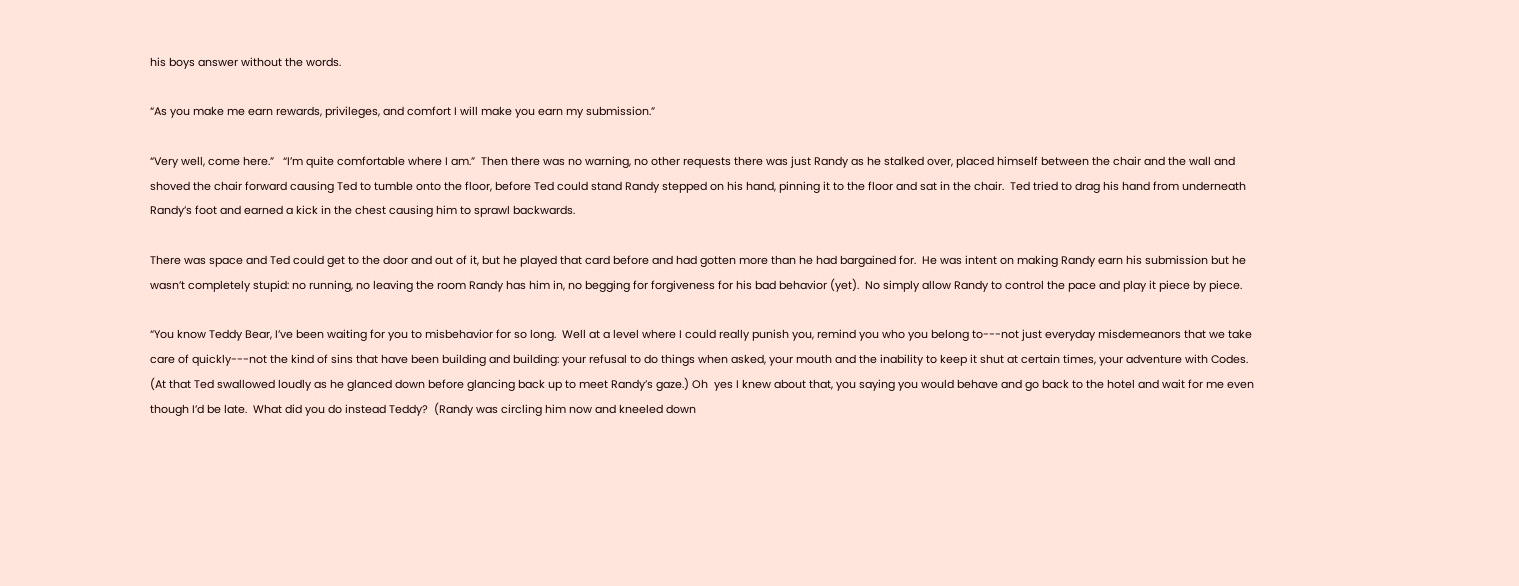his boys answer without the words.

“As you make me earn rewards, privileges, and comfort I will make you earn my submission.”

“Very well, come here.”   “I’m quite comfortable where I am.”  Then there was no warning, no other requests there was just Randy as he stalked over, placed himself between the chair and the wall and shoved the chair forward causing Ted to tumble onto the floor, before Ted could stand Randy stepped on his hand, pinning it to the floor and sat in the chair.  Ted tried to drag his hand from underneath Randy’s foot and earned a kick in the chest causing him to sprawl backwards.

There was space and Ted could get to the door and out of it, but he played that card before and had gotten more than he had bargained for.  He was intent on making Randy earn his submission but he wasn’t completely stupid: no running, no leaving the room Randy has him in, no begging for forgiveness for his bad behavior (yet).  No simply allow Randy to control the pace and play it piece by piece.

“You know Teddy Bear, I’ve been waiting for you to misbehavior for so long.  Well at a level where I could really punish you, remind you who you belong to---not just everyday misdemeanors that we take care of quickly---not the kind of sins that have been building and building: your refusal to do things when asked, your mouth and the inability to keep it shut at certain times, your adventure with Codes. (At that Ted swallowed loudly as he glanced down before glancing back up to meet Randy’s gaze.) Oh  yes I knew about that, you saying you would behave and go back to the hotel and wait for me even though I’d be late.  What did you do instead Teddy?  (Randy was circling him now and kneeled down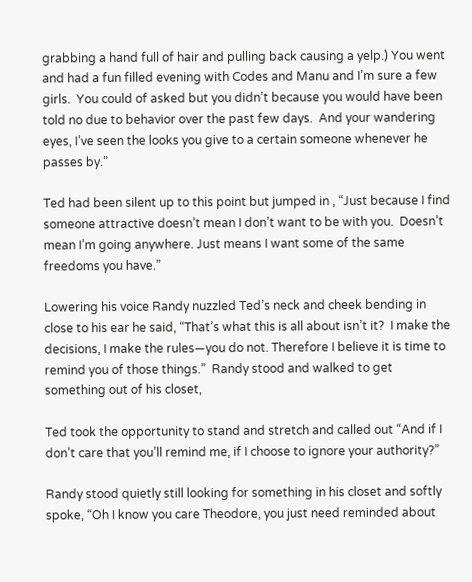grabbing a hand full of hair and pulling back causing a yelp.) You went and had a fun filled evening with Codes and Manu and I’m sure a few girls.  You could of asked but you didn’t because you would have been told no due to behavior over the past few days.  And your wandering eyes, I’ve seen the looks you give to a certain someone whenever he passes by.”

Ted had been silent up to this point but jumped in , “Just because I find someone attractive doesn’t mean I don’t want to be with you.  Doesn’t mean I’m going anywhere. Just means I want some of the same freedoms you have.”

Lowering his voice Randy nuzzled Ted’s neck and cheek bending in close to his ear he said, “That’s what this is all about isn’t it?  I make the decisions, I make the rules—you do not. Therefore I believe it is time to remind you of those things.”  Randy stood and walked to get something out of his closet,

Ted took the opportunity to stand and stretch and called out “And if I don’t care that you’ll remind me, if I choose to ignore your authority?”

Randy stood quietly still looking for something in his closet and softly spoke, “Oh I know you care Theodore, you just need reminded about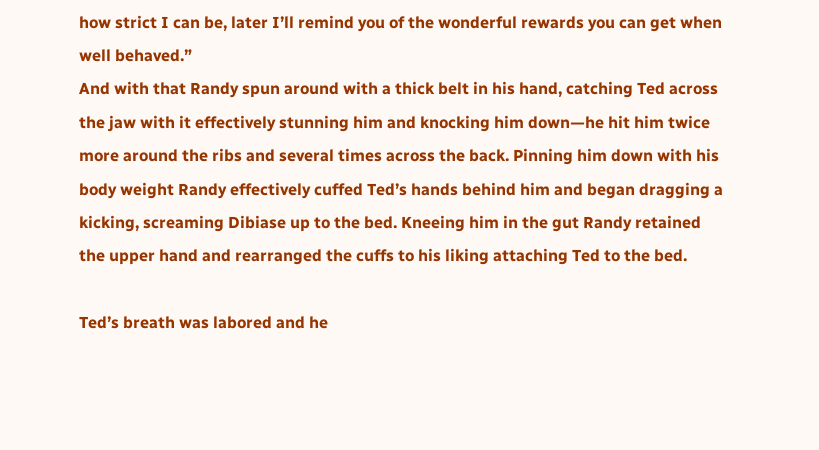how strict I can be, later I’ll remind you of the wonderful rewards you can get when well behaved.”
And with that Randy spun around with a thick belt in his hand, catching Ted across the jaw with it effectively stunning him and knocking him down—he hit him twice more around the ribs and several times across the back. Pinning him down with his body weight Randy effectively cuffed Ted’s hands behind him and began dragging a kicking, screaming Dibiase up to the bed. Kneeing him in the gut Randy retained the upper hand and rearranged the cuffs to his liking attaching Ted to the bed.

Ted’s breath was labored and he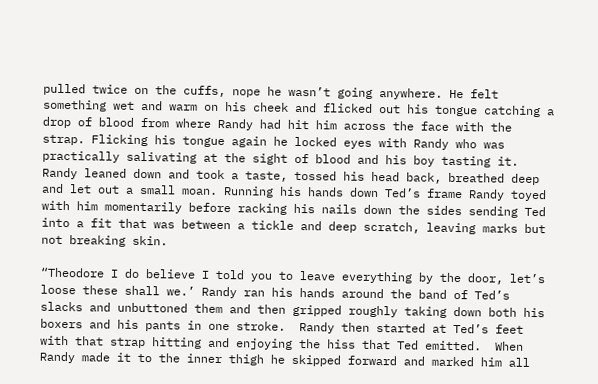pulled twice on the cuffs, nope he wasn’t going anywhere. He felt something wet and warm on his cheek and flicked out his tongue catching a drop of blood from where Randy had hit him across the face with the strap. Flicking his tongue again he locked eyes with Randy who was practically salivating at the sight of blood and his boy tasting it. Randy leaned down and took a taste, tossed his head back, breathed deep and let out a small moan. Running his hands down Ted’s frame Randy toyed with him momentarily before racking his nails down the sides sending Ted into a fit that was between a tickle and deep scratch, leaving marks but not breaking skin.

“Theodore I do believe I told you to leave everything by the door, let’s loose these shall we.’ Randy ran his hands around the band of Ted’s slacks and unbuttoned them and then gripped roughly taking down both his boxers and his pants in one stroke.  Randy then started at Ted’s feet with that strap hitting and enjoying the hiss that Ted emitted.  When Randy made it to the inner thigh he skipped forward and marked him all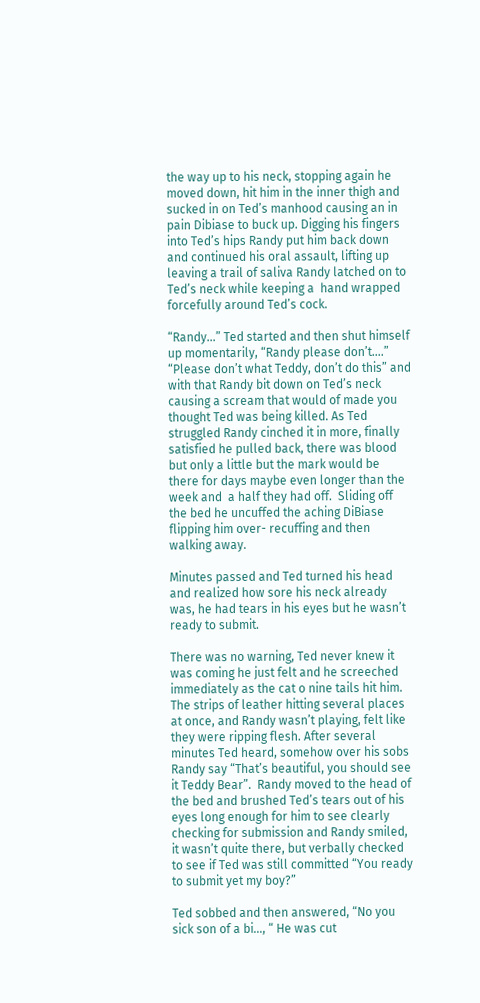the way up to his neck, stopping again he moved down, hit him in the inner thigh and sucked in on Ted’s manhood causing an in pain Dibiase to buck up. Digging his fingers into Ted’s hips Randy put him back down and continued his oral assault, lifting up leaving a trail of saliva Randy latched on to Ted’s neck while keeping a  hand wrapped forcefully around Ted’s cock.

“Randy…” Ted started and then shut himself up momentarily, “Randy please don’t….”
“Please don’t what Teddy, don’t do this” and with that Randy bit down on Ted’s neck causing a scream that would of made you thought Ted was being killed. As Ted struggled Randy cinched it in more, finally satisfied he pulled back, there was blood but only a little but the mark would be there for days maybe even longer than the week and  a half they had off.  Sliding off the bed he uncuffed the aching DiBiase flipping him over- recuffing and then walking away.

Minutes passed and Ted turned his head and realized how sore his neck already was, he had tears in his eyes but he wasn’t ready to submit.

There was no warning, Ted never knew it was coming he just felt and he screeched immediately as the cat o nine tails hit him. The strips of leather hitting several places at once, and Randy wasn’t playing, felt like they were ripping flesh. After several minutes Ted heard, somehow over his sobs Randy say “That’s beautiful, you should see it Teddy Bear”.  Randy moved to the head of the bed and brushed Ted’s tears out of his eyes long enough for him to see clearly checking for submission and Randy smiled, it wasn’t quite there, but verbally checked to see if Ted was still committed “You ready to submit yet my boy?”

Ted sobbed and then answered, “No you sick son of a bi…, “ He was cut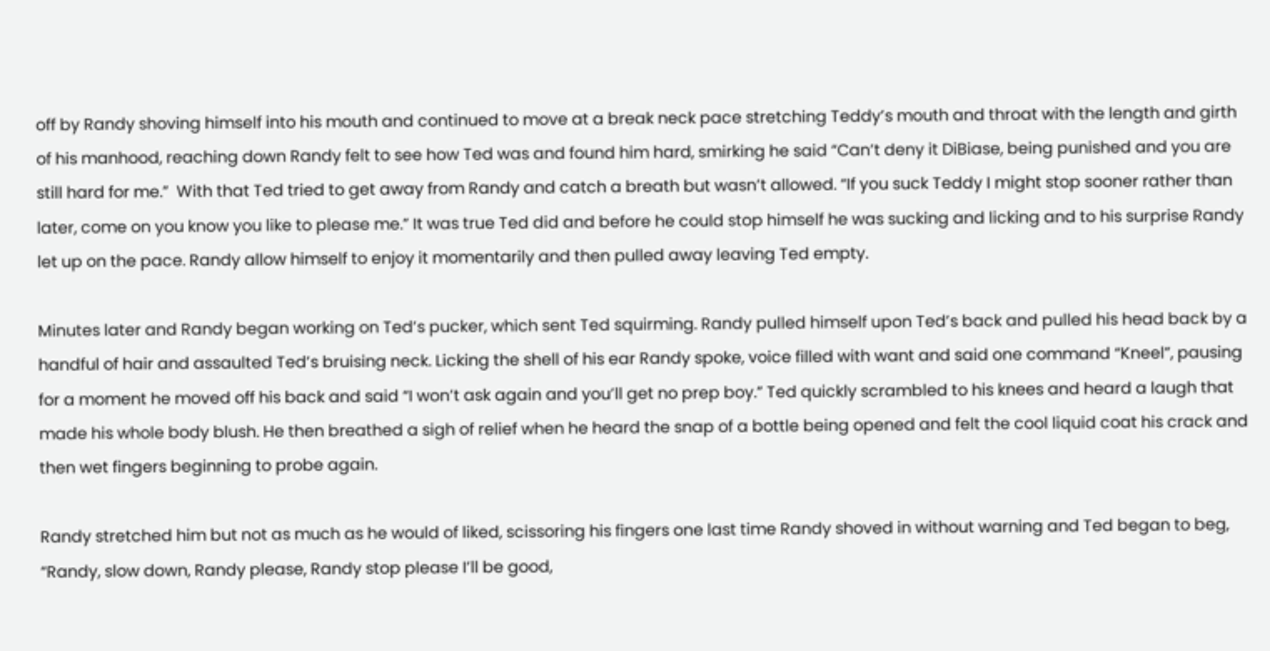off by Randy shoving himself into his mouth and continued to move at a break neck pace stretching Teddy’s mouth and throat with the length and girth of his manhood, reaching down Randy felt to see how Ted was and found him hard, smirking he said “Can’t deny it DiBiase, being punished and you are still hard for me.”  With that Ted tried to get away from Randy and catch a breath but wasn’t allowed. “If you suck Teddy I might stop sooner rather than later, come on you know you like to please me.” It was true Ted did and before he could stop himself he was sucking and licking and to his surprise Randy let up on the pace. Randy allow himself to enjoy it momentarily and then pulled away leaving Ted empty.

Minutes later and Randy began working on Ted’s pucker, which sent Ted squirming. Randy pulled himself upon Ted’s back and pulled his head back by a handful of hair and assaulted Ted’s bruising neck. Licking the shell of his ear Randy spoke, voice filled with want and said one command “Kneel”, pausing for a moment he moved off his back and said “I won’t ask again and you’ll get no prep boy.” Ted quickly scrambled to his knees and heard a laugh that made his whole body blush. He then breathed a sigh of relief when he heard the snap of a bottle being opened and felt the cool liquid coat his crack and then wet fingers beginning to probe again.

Randy stretched him but not as much as he would of liked, scissoring his fingers one last time Randy shoved in without warning and Ted began to beg, “Randy, slow down, Randy please, Randy stop please I’ll be good,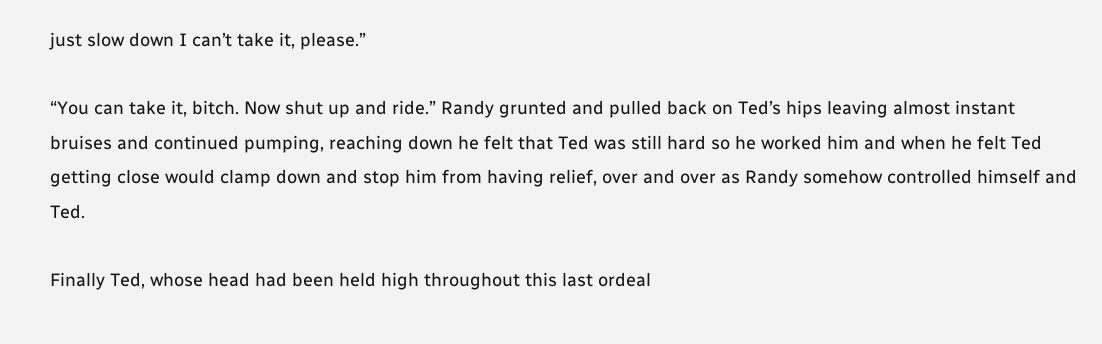just slow down I can’t take it, please.”

“You can take it, bitch. Now shut up and ride.” Randy grunted and pulled back on Ted’s hips leaving almost instant bruises and continued pumping, reaching down he felt that Ted was still hard so he worked him and when he felt Ted getting close would clamp down and stop him from having relief, over and over as Randy somehow controlled himself and Ted.

Finally Ted, whose head had been held high throughout this last ordeal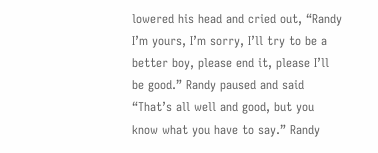lowered his head and cried out, “Randy I’m yours, I’m sorry, I’ll try to be a better boy, please end it, please I’ll be good.” Randy paused and said “That’s all well and good, but you know what you have to say.” Randy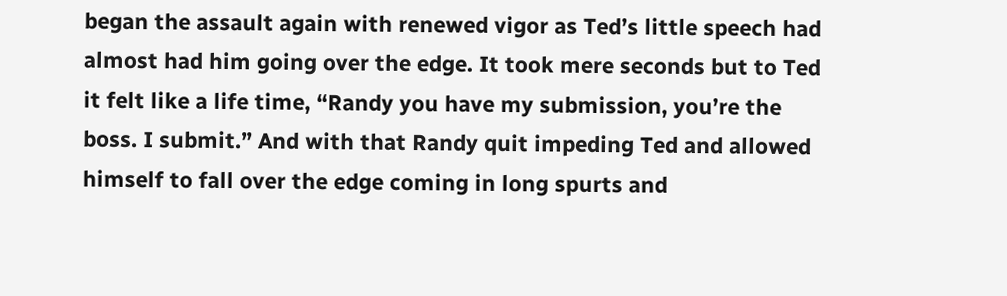began the assault again with renewed vigor as Ted’s little speech had almost had him going over the edge. It took mere seconds but to Ted it felt like a life time, “Randy you have my submission, you’re the boss. I submit.” And with that Randy quit impeding Ted and allowed himself to fall over the edge coming in long spurts and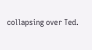collapsing over Ted.